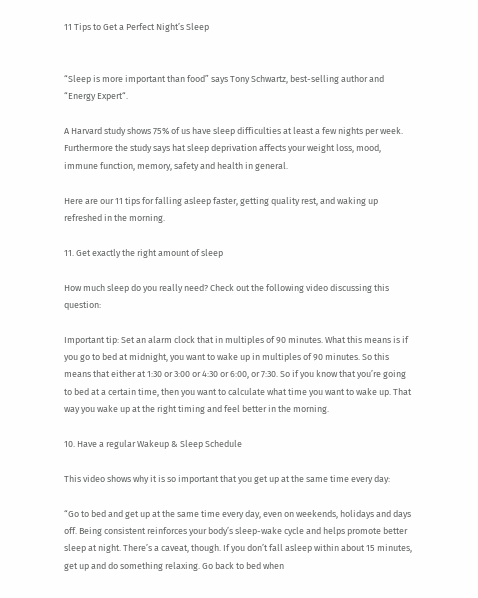11 Tips to Get a Perfect Night’s Sleep


“Sleep is more important than food” says Tony Schwartz, best-selling author and “Energy Expert“.

A Harvard study shows 75% of us have sleep difficulties at least a few nights per week. Furthermore the study says hat sleep deprivation affects your weight loss, mood, immune function, memory, safety and health in general.

Here are our 11 tips for falling asleep faster, getting quality rest, and waking up refreshed in the morning.

11. Get exactly the right amount of sleep

How much sleep do you really need? Check out the following video discussing this question:

Important tip: Set an alarm clock that in multiples of 90 minutes. What this means is if you go to bed at midnight, you want to wake up in multiples of 90 minutes. So this means that either at 1:30 or 3:00 or 4:30 or 6:00, or 7:30. So if you know that you’re going to bed at a certain time, then you want to calculate what time you want to wake up. That way you wake up at the right timing and feel better in the morning.

10. Have a regular Wakeup & Sleep Schedule

This video shows why it is so important that you get up at the same time every day:

“Go to bed and get up at the same time every day, even on weekends, holidays and days off. Being consistent reinforces your body’s sleep-wake cycle and helps promote better sleep at night. There’s a caveat, though. If you don’t fall asleep within about 15 minutes, get up and do something relaxing. Go back to bed when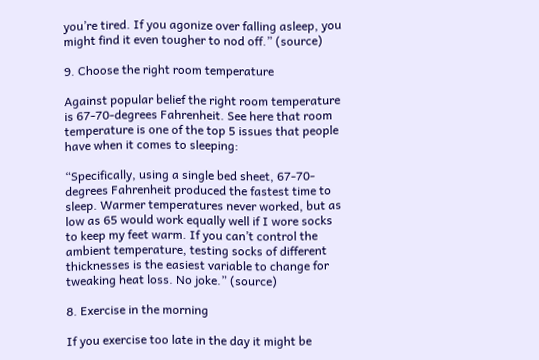you’re tired. If you agonize over falling asleep, you might find it even tougher to nod off.” (source)

9. Choose the right room temperature

Against popular belief the right room temperature is 67-70-degrees Fahrenheit. See here that room temperature is one of the top 5 issues that people have when it comes to sleeping:

“Specifically, using a single bed sheet, 67-70-degrees Fahrenheit produced the fastest time to sleep. Warmer temperatures never worked, but as low as 65 would work equally well if I wore socks to keep my feet warm. If you can’t control the ambient temperature, testing socks of different thicknesses is the easiest variable to change for tweaking heat loss. No joke.” (source)

8. Exercise in the morning

If you exercise too late in the day it might be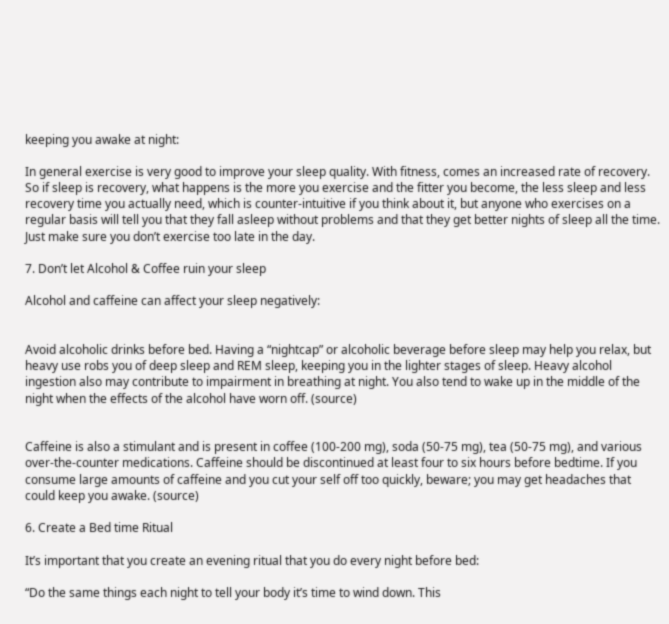keeping you awake at night:

In general exercise is very good to improve your sleep quality. With fitness, comes an increased rate of recovery. So if sleep is recovery, what happens is the more you exercise and the fitter you become, the less sleep and less recovery time you actually need, which is counter-intuitive if you think about it, but anyone who exercises on a regular basis will tell you that they fall asleep without problems and that they get better nights of sleep all the time. Just make sure you don’t exercise too late in the day.

7. Don’t let Alcohol & Coffee ruin your sleep

Alcohol and caffeine can affect your sleep negatively:


Avoid alcoholic drinks before bed. Having a “nightcap” or alcoholic beverage before sleep may help you relax, but heavy use robs you of deep sleep and REM sleep, keeping you in the lighter stages of sleep. Heavy alcohol ingestion also may contribute to impairment in breathing at night. You also tend to wake up in the middle of the night when the effects of the alcohol have worn off. (source)


Caffeine is also a stimulant and is present in coffee (100-200 mg), soda (50-75 mg), tea (50-75 mg), and various over-the-counter medications. Caffeine should be discontinued at least four to six hours before bedtime. If you consume large amounts of caffeine and you cut your self off too quickly, beware; you may get headaches that could keep you awake. (source)

6. Create a Bed time Ritual

It’s important that you create an evening ritual that you do every night before bed:

“Do the same things each night to tell your body it’s time to wind down. This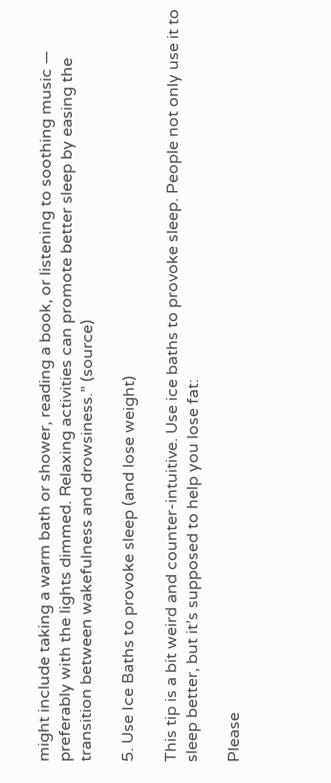might include taking a warm bath or shower, reading a book, or listening to soothing music — preferably with the lights dimmed. Relaxing activities can promote better sleep by easing the transition between wakefulness and drowsiness.” (source)

5. Use Ice Baths to provoke sleep (and lose weight)

This tip is a bit weird and counter-intuitive. Use ice baths to provoke sleep. People not only use it to sleep better, but it’s supposed to help you lose fat:

Please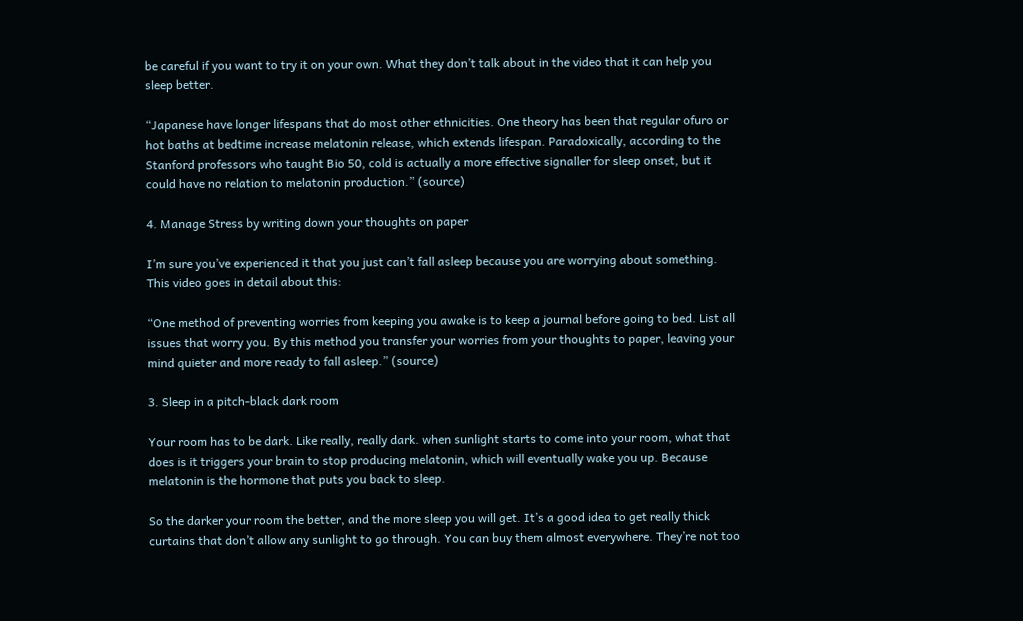be careful if you want to try it on your own. What they don’t talk about in the video that it can help you sleep better.

“Japanese have longer lifespans that do most other ethnicities. One theory has been that regular ofuro or hot baths at bedtime increase melatonin release, which extends lifespan. Paradoxically, according to the Stanford professors who taught Bio 50, cold is actually a more effective signaller for sleep onset, but it could have no relation to melatonin production.” (source)

4. Manage Stress by writing down your thoughts on paper

I’m sure you’ve experienced it that you just can’t fall asleep because you are worrying about something. This video goes in detail about this:

“One method of preventing worries from keeping you awake is to keep a journal before going to bed. List all issues that worry you. By this method you transfer your worries from your thoughts to paper, leaving your mind quieter and more ready to fall asleep.” (source)

3. Sleep in a pitch-black dark room

Your room has to be dark. Like really, really dark. when sunlight starts to come into your room, what that does is it triggers your brain to stop producing melatonin, which will eventually wake you up. Because melatonin is the hormone that puts you back to sleep.

So the darker your room the better, and the more sleep you will get. It’s a good idea to get really thick curtains that don’t allow any sunlight to go through. You can buy them almost everywhere. They’re not too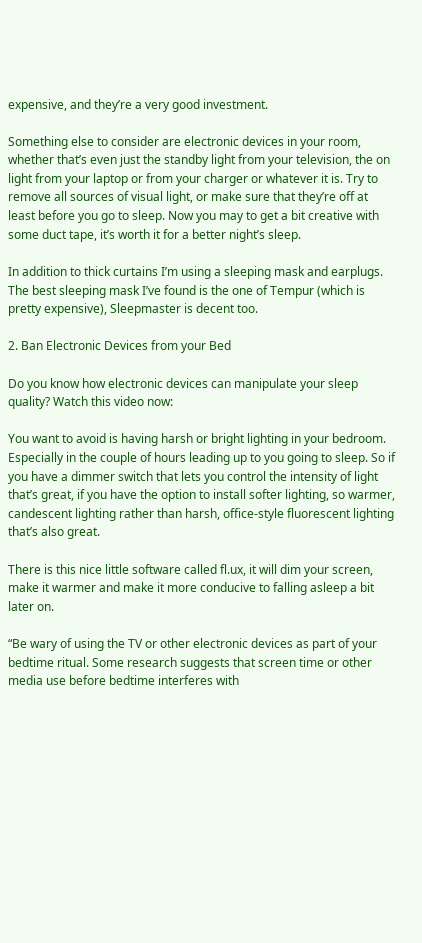expensive, and they’re a very good investment.

Something else to consider are electronic devices in your room, whether that’s even just the standby light from your television, the on light from your laptop or from your charger or whatever it is. Try to remove all sources of visual light, or make sure that they’re off at least before you go to sleep. Now you may to get a bit creative with some duct tape, it’s worth it for a better night’s sleep.

In addition to thick curtains I’m using a sleeping mask and earplugs. The best sleeping mask I’ve found is the one of Tempur (which is pretty expensive), Sleepmaster is decent too.

2. Ban Electronic Devices from your Bed

Do you know how electronic devices can manipulate your sleep quality? Watch this video now:

You want to avoid is having harsh or bright lighting in your bedroom. Especially in the couple of hours leading up to you going to sleep. So if you have a dimmer switch that lets you control the intensity of light that’s great, if you have the option to install softer lighting, so warmer, candescent lighting rather than harsh, office-style fluorescent lighting that’s also great.

There is this nice little software called fl.ux, it will dim your screen, make it warmer and make it more conducive to falling asleep a bit later on.

“Be wary of using the TV or other electronic devices as part of your bedtime ritual. Some research suggests that screen time or other media use before bedtime interferes with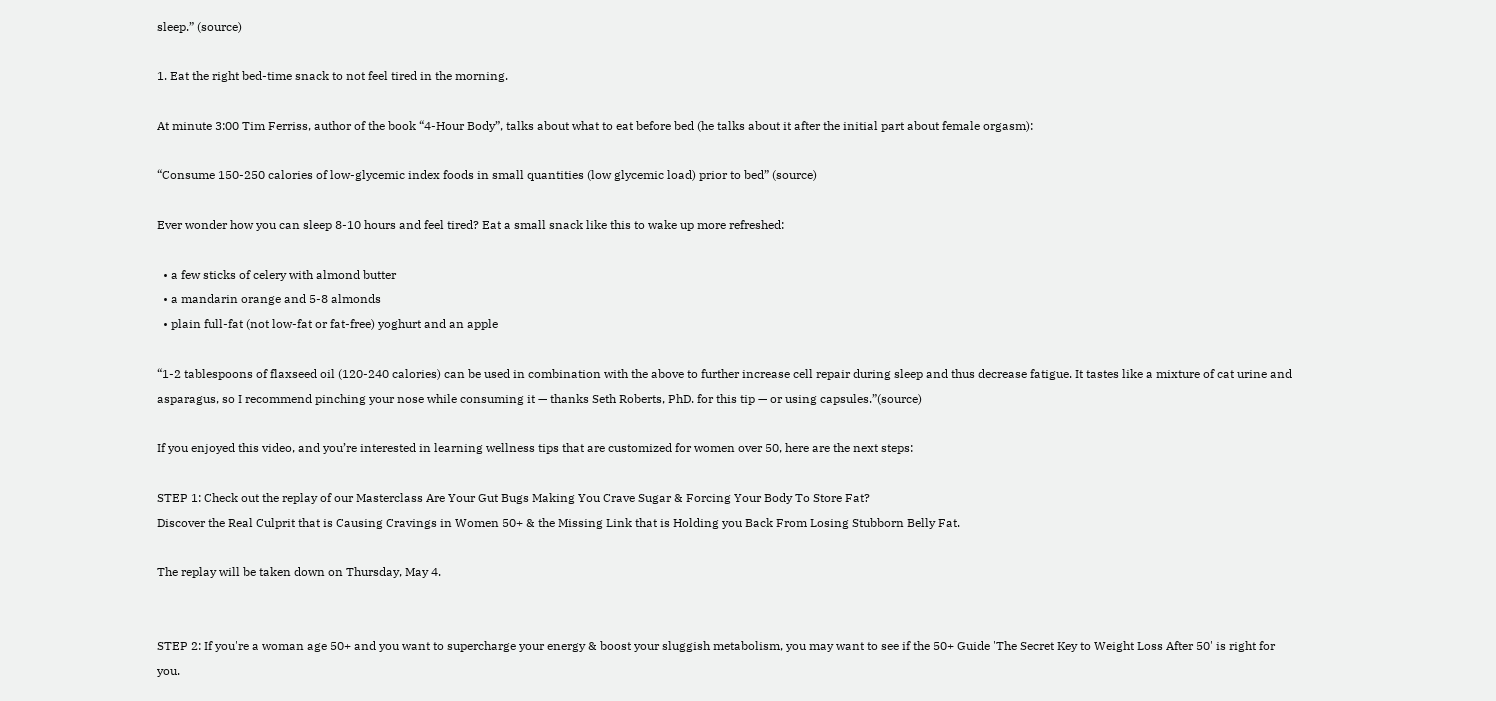sleep.” (source)

1. Eat the right bed-time snack to not feel tired in the morning.

At minute 3:00 Tim Ferriss, author of the book “4-Hour Body”, talks about what to eat before bed (he talks about it after the initial part about female orgasm):

“Consume 150-250 calories of low-glycemic index foods in small quantities (low glycemic load) prior to bed” (source)

Ever wonder how you can sleep 8-10 hours and feel tired? Eat a small snack like this to wake up more refreshed:

  • a few sticks of celery with almond butter
  • a mandarin orange and 5-8 almonds
  • plain full-fat (not low-fat or fat-free) yoghurt and an apple

“1-2 tablespoons of flaxseed oil (120-240 calories) can be used in combination with the above to further increase cell repair during sleep and thus decrease fatigue. It tastes like a mixture of cat urine and asparagus, so I recommend pinching your nose while consuming it — thanks Seth Roberts, PhD. for this tip — or using capsules.”(source)

If you enjoyed this video, and you’re interested in learning wellness tips that are customized for women over 50, here are the next steps:

STEP 1: Check out the replay of our Masterclass Are Your Gut Bugs Making You Crave Sugar & Forcing Your Body To Store Fat?
Discover the Real Culprit that is Causing Cravings in Women 50+ & the Missing Link that is Holding you Back From Losing Stubborn Belly Fat.

The replay will be taken down on Thursday, May 4.


STEP 2: If you're a woman age 50+ and you want to supercharge your energy & boost your sluggish metabolism, you may want to see if the 50+ Guide 'The Secret Key to Weight Loss After 50' is right for you.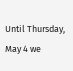Until Thursday, May 4 we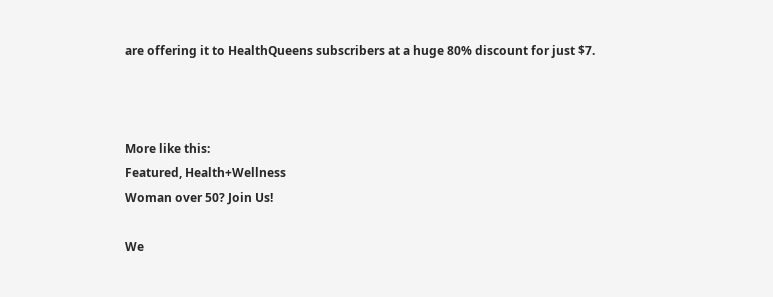are offering it to HealthQueens subscribers at a huge 80% discount for just $7.



More like this:
Featured, Health+Wellness
Woman over 50? Join Us!

We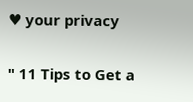♥ your privacy

" 11 Tips to Get a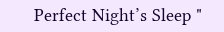Perfect Night’s Sleep "